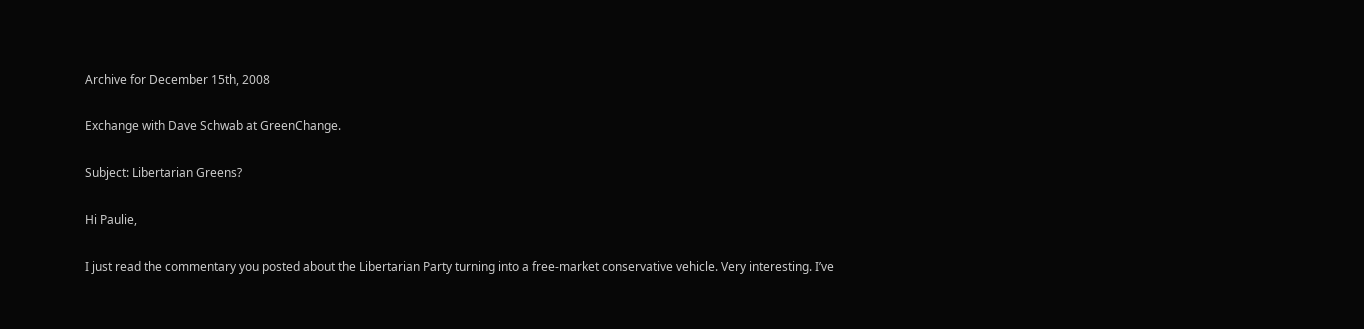Archive for December 15th, 2008

Exchange with Dave Schwab at GreenChange.

Subject: Libertarian Greens?

Hi Paulie,

I just read the commentary you posted about the Libertarian Party turning into a free-market conservative vehicle. Very interesting. I’ve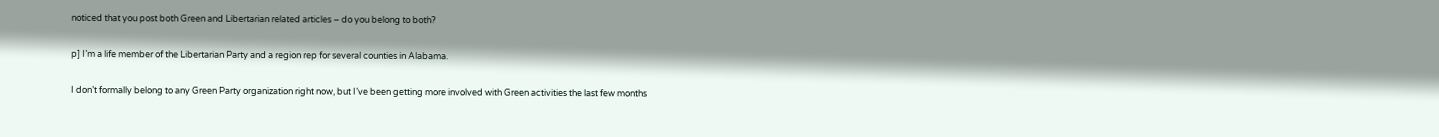noticed that you post both Green and Libertarian related articles – do you belong to both?

p] I’m a life member of the Libertarian Party and a region rep for several counties in Alabama.

I don’t formally belong to any Green Party organization right now, but I’ve been getting more involved with Green activities the last few months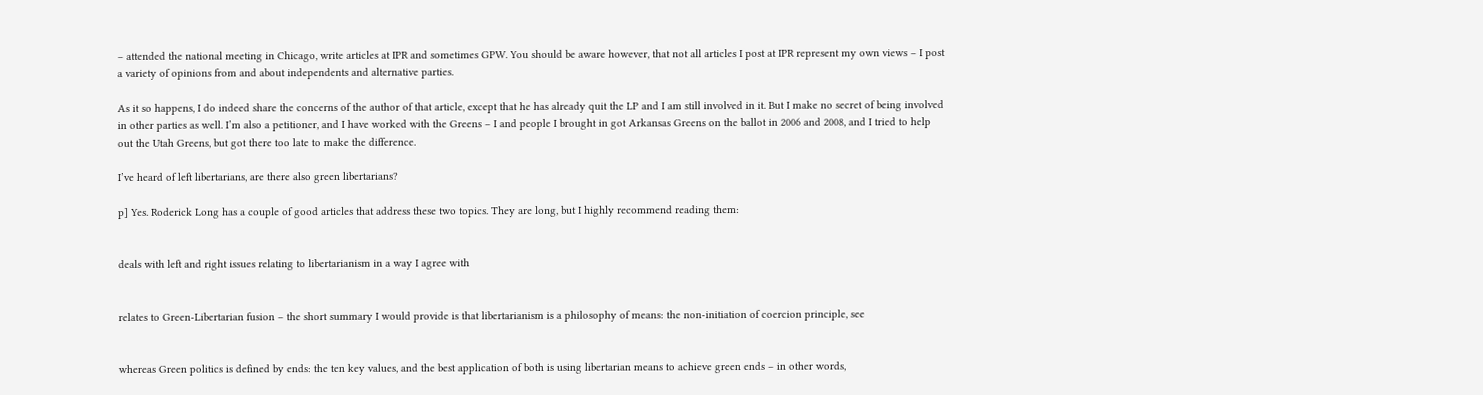– attended the national meeting in Chicago, write articles at IPR and sometimes GPW. You should be aware however, that not all articles I post at IPR represent my own views – I post a variety of opinions from and about independents and alternative parties.

As it so happens, I do indeed share the concerns of the author of that article, except that he has already quit the LP and I am still involved in it. But I make no secret of being involved in other parties as well. I’m also a petitioner, and I have worked with the Greens – I and people I brought in got Arkansas Greens on the ballot in 2006 and 2008, and I tried to help out the Utah Greens, but got there too late to make the difference.

I’ve heard of left libertarians, are there also green libertarians?

p] Yes. Roderick Long has a couple of good articles that address these two topics. They are long, but I highly recommend reading them:


deals with left and right issues relating to libertarianism in a way I agree with


relates to Green-Libertarian fusion – the short summary I would provide is that libertarianism is a philosophy of means: the non-initiation of coercion principle, see


whereas Green politics is defined by ends: the ten key values, and the best application of both is using libertarian means to achieve green ends – in other words,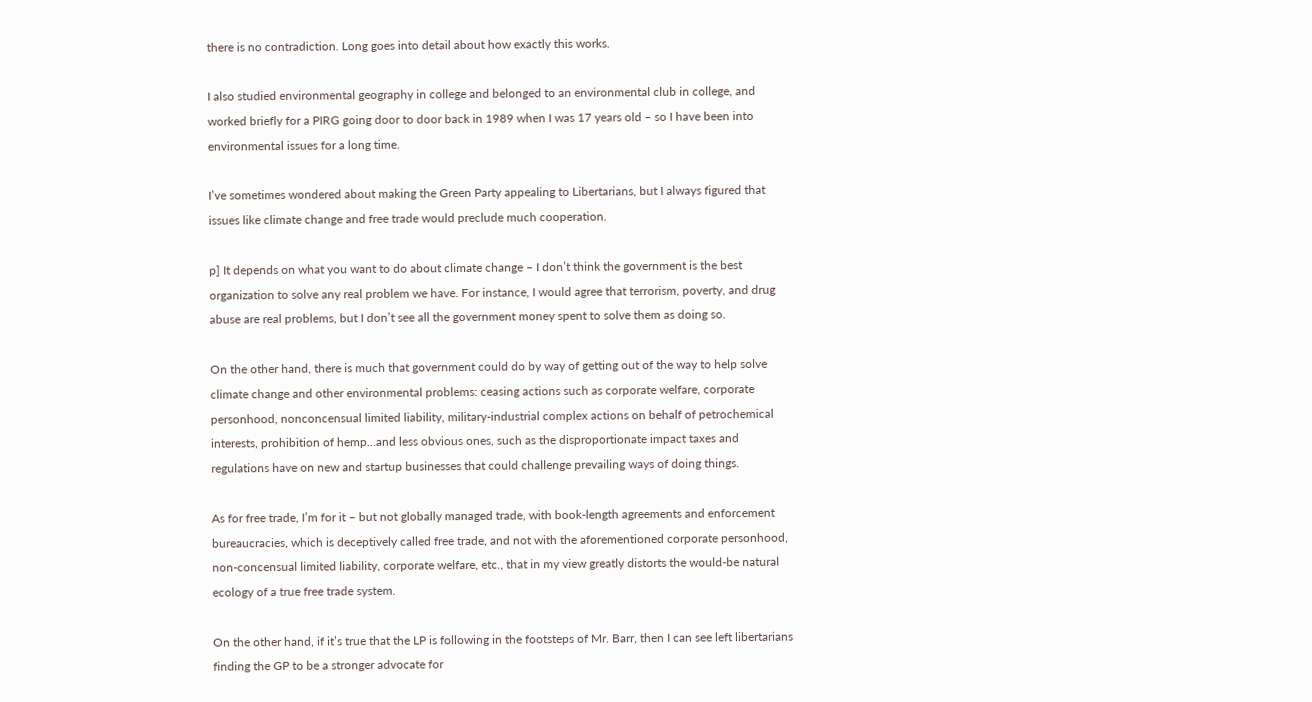there is no contradiction. Long goes into detail about how exactly this works.

I also studied environmental geography in college and belonged to an environmental club in college, and worked briefly for a PIRG going door to door back in 1989 when I was 17 years old – so I have been into environmental issues for a long time.

I’ve sometimes wondered about making the Green Party appealing to Libertarians, but I always figured that issues like climate change and free trade would preclude much cooperation.

p] It depends on what you want to do about climate change – I don’t think the government is the best organization to solve any real problem we have. For instance, I would agree that terrorism, poverty, and drug abuse are real problems, but I don’t see all the government money spent to solve them as doing so.

On the other hand, there is much that government could do by way of getting out of the way to help solve climate change and other environmental problems: ceasing actions such as corporate welfare, corporate personhood, nonconcensual limited liability, military-industrial complex actions on behalf of petrochemical interests, prohibition of hemp…and less obvious ones, such as the disproportionate impact taxes and regulations have on new and startup businesses that could challenge prevailing ways of doing things.

As for free trade, I’m for it – but not globally managed trade, with book-length agreements and enforcement bureaucracies, which is deceptively called free trade, and not with the aforementioned corporate personhood, non-concensual limited liability, corporate welfare, etc., that in my view greatly distorts the would-be natural ecology of a true free trade system.

On the other hand, if it’s true that the LP is following in the footsteps of Mr. Barr, then I can see left libertarians finding the GP to be a stronger advocate for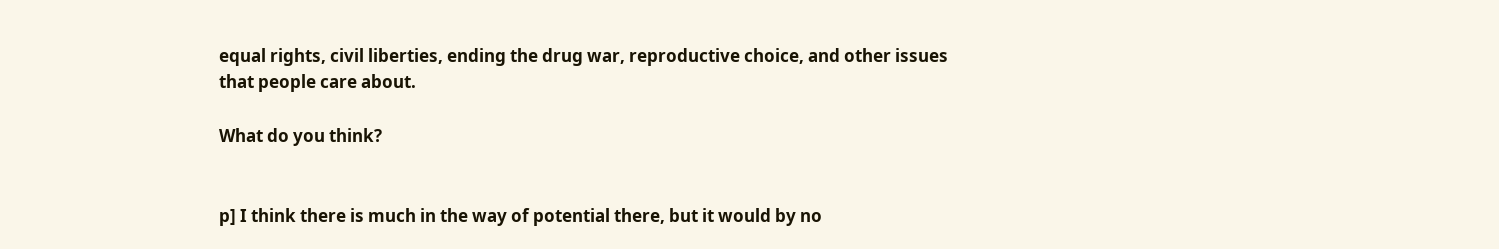equal rights, civil liberties, ending the drug war, reproductive choice, and other issues that people care about.

What do you think?


p] I think there is much in the way of potential there, but it would by no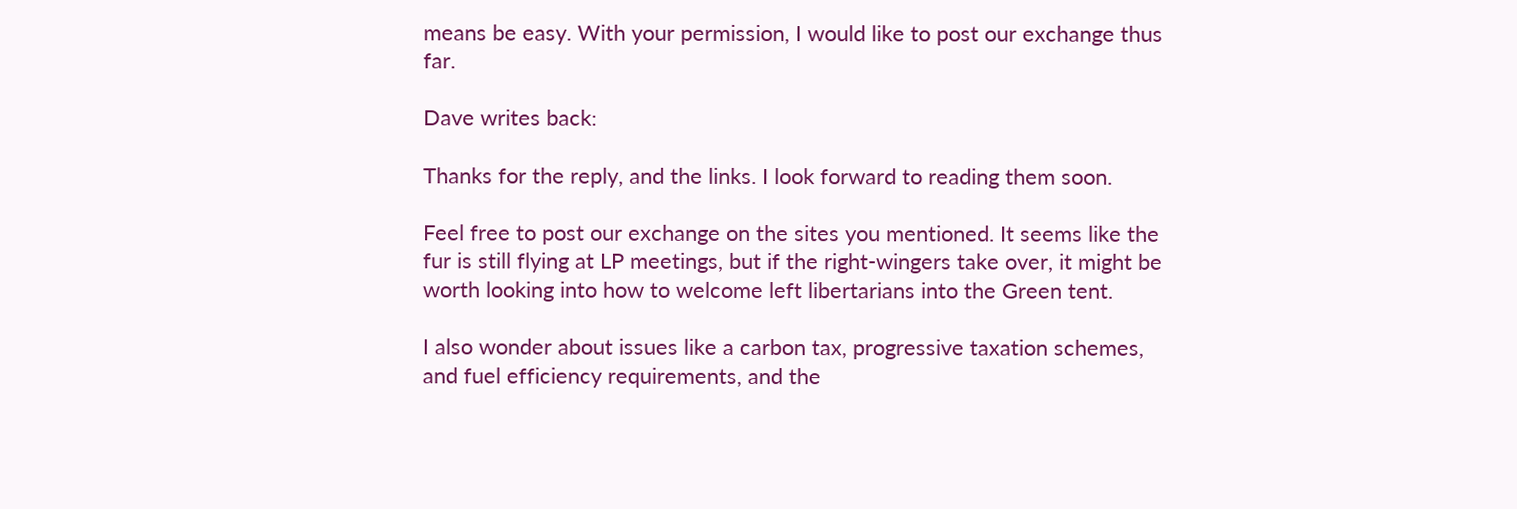means be easy. With your permission, I would like to post our exchange thus far.

Dave writes back:

Thanks for the reply, and the links. I look forward to reading them soon.

Feel free to post our exchange on the sites you mentioned. It seems like the fur is still flying at LP meetings, but if the right-wingers take over, it might be worth looking into how to welcome left libertarians into the Green tent.

I also wonder about issues like a carbon tax, progressive taxation schemes, and fuel efficiency requirements, and the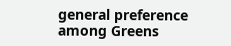general preference among Greens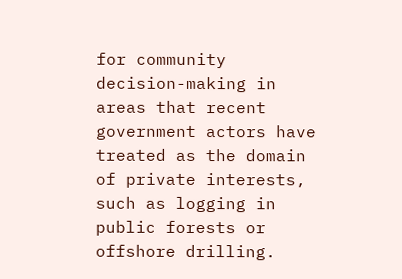for community decision-making in areas that recent government actors have treated as the domain of private interests, such as logging in public forests or offshore drilling.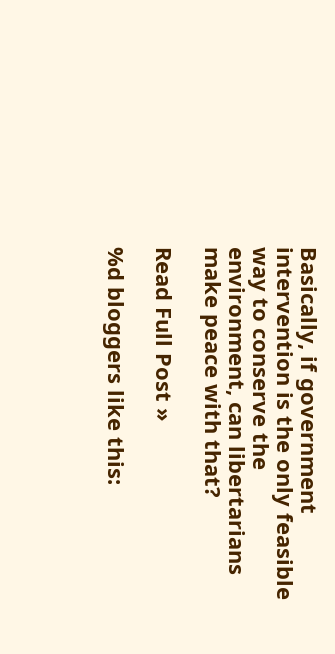Basically, if government intervention is the only feasible way to conserve the environment, can libertarians make peace with that?

Read Full Post »

%d bloggers like this: